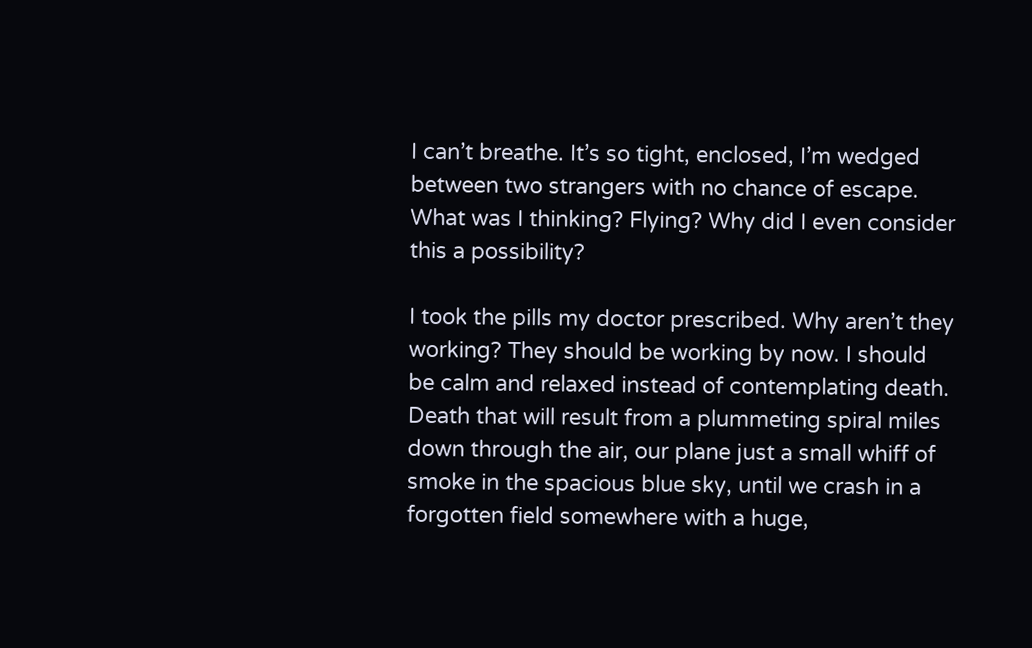I can’t breathe. It’s so tight, enclosed, I’m wedged between two strangers with no chance of escape. What was I thinking? Flying? Why did I even consider this a possibility?

I took the pills my doctor prescribed. Why aren’t they working? They should be working by now. I should be calm and relaxed instead of contemplating death. Death that will result from a plummeting spiral miles down through the air, our plane just a small whiff of smoke in the spacious blue sky, until we crash in a forgotten field somewhere with a huge,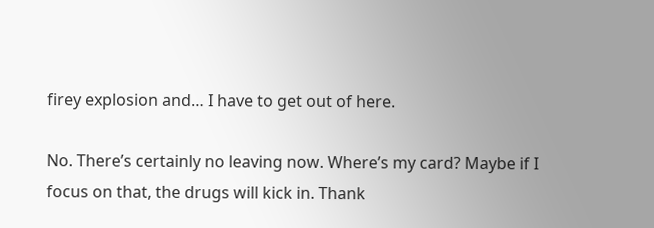firey explosion and… I have to get out of here.

No. There’s certainly no leaving now. Where’s my card? Maybe if I focus on that, the drugs will kick in. Thank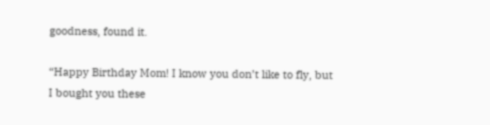goodness, found it.

“Happy Birthday Mom! I know you don’t like to fly, but I bought you these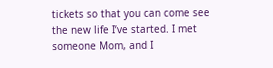tickets so that you can come see the new life I’ve started. I met someone Mom, and I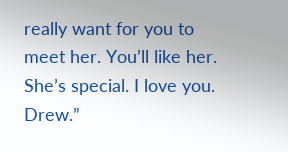really want for you to meet her. You’ll like her. She’s special. I love you. Drew.”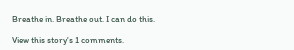Breathe in. Breathe out. I can do this.

View this story's 1 comments.